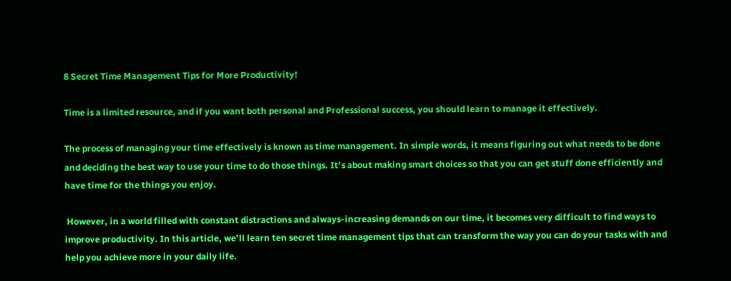8 Secret Time Management Tips for More Productivity!

Time is a limited resource, and if you want both personal and Professional success, you should learn to manage it effectively.

The process of managing your time effectively is known as time management. In simple words, it means figuring out what needs to be done and deciding the best way to use your time to do those things. It’s about making smart choices so that you can get stuff done efficiently and have time for the things you enjoy.

 However, in a world filled with constant distractions and always-increasing demands on our time, it becomes very difficult to find ways to improve productivity. In this article, we’ll learn ten secret time management tips that can transform the way you can do your tasks with and help you achieve more in your daily life.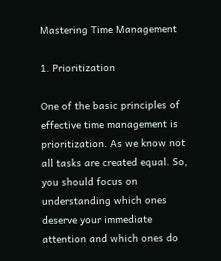Mastering Time Management

1. Prioritization

One of the basic principles of effective time management is prioritization. As we know not all tasks are created equal. So, you should focus on understanding which ones deserve your immediate attention and which ones do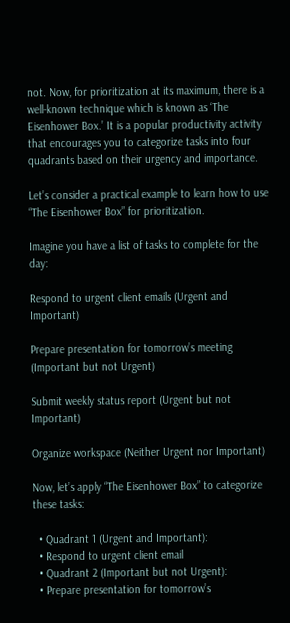not. Now, for prioritization at its maximum, there is a well-known technique which is known as ‘The Eisenhower Box.’ It is a popular productivity activity that encourages you to categorize tasks into four quadrants based on their urgency and importance.

Let’s consider a practical example to learn how to use “The Eisenhower Box” for prioritization.

Imagine you have a list of tasks to complete for the day:

Respond to urgent client emails (Urgent and Important)

Prepare presentation for tomorrow’s meeting (Important but not Urgent)

Submit weekly status report (Urgent but not Important)

Organize workspace (Neither Urgent nor Important)

Now, let’s apply “The Eisenhower Box” to categorize these tasks:

  • Quadrant 1 (Urgent and Important):
  • Respond to urgent client email
  • Quadrant 2 (Important but not Urgent):
  • Prepare presentation for tomorrow’s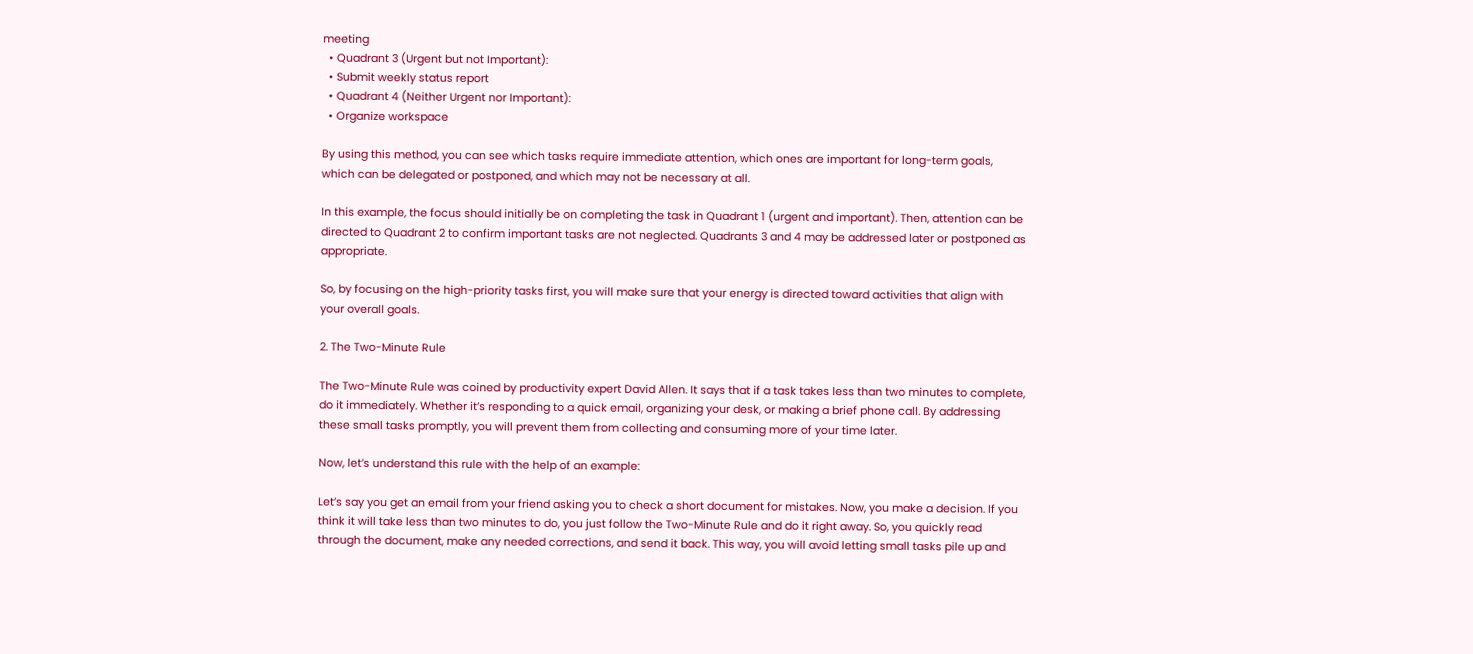meeting
  • Quadrant 3 (Urgent but not Important):
  • Submit weekly status report
  • Quadrant 4 (Neither Urgent nor Important):
  • Organize workspace

By using this method, you can see which tasks require immediate attention, which ones are important for long-term goals, which can be delegated or postponed, and which may not be necessary at all.

In this example, the focus should initially be on completing the task in Quadrant 1 (urgent and important). Then, attention can be directed to Quadrant 2 to confirm important tasks are not neglected. Quadrants 3 and 4 may be addressed later or postponed as appropriate.

So, by focusing on the high-priority tasks first, you will make sure that your energy is directed toward activities that align with your overall goals.

2. The Two-Minute Rule

The Two-Minute Rule was coined by productivity expert David Allen. It says that if a task takes less than two minutes to complete, do it immediately. Whether it’s responding to a quick email, organizing your desk, or making a brief phone call. By addressing these small tasks promptly, you will prevent them from collecting and consuming more of your time later.

Now, let’s understand this rule with the help of an example:

Let’s say you get an email from your friend asking you to check a short document for mistakes. Now, you make a decision. If you think it will take less than two minutes to do, you just follow the Two-Minute Rule and do it right away. So, you quickly read through the document, make any needed corrections, and send it back. This way, you will avoid letting small tasks pile up and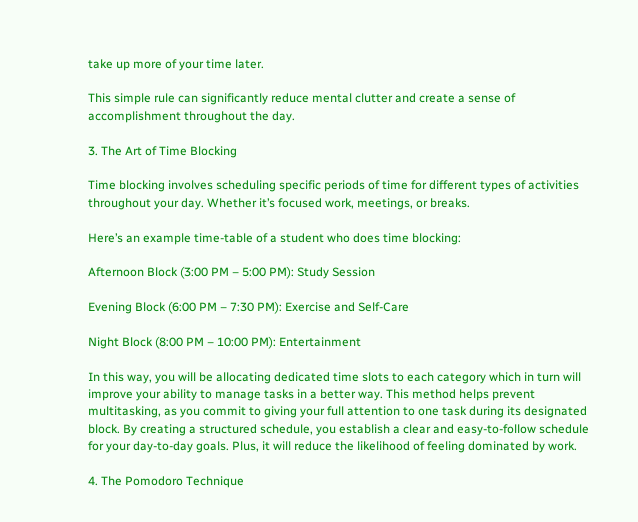take up more of your time later.

This simple rule can significantly reduce mental clutter and create a sense of accomplishment throughout the day.

3. The Art of Time Blocking

Time blocking involves scheduling specific periods of time for different types of activities throughout your day. Whether it’s focused work, meetings, or breaks.

Here’s an example time-table of a student who does time blocking:

Afternoon Block (3:00 PM – 5:00 PM): Study Session

Evening Block (6:00 PM – 7:30 PM): Exercise and Self-Care

Night Block (8:00 PM – 10:00 PM): Entertainment

In this way, you will be allocating dedicated time slots to each category which in turn will improve your ability to manage tasks in a better way. This method helps prevent multitasking, as you commit to giving your full attention to one task during its designated block. By creating a structured schedule, you establish a clear and easy-to-follow schedule for your day-to-day goals. Plus, it will reduce the likelihood of feeling dominated by work.

4. The Pomodoro Technique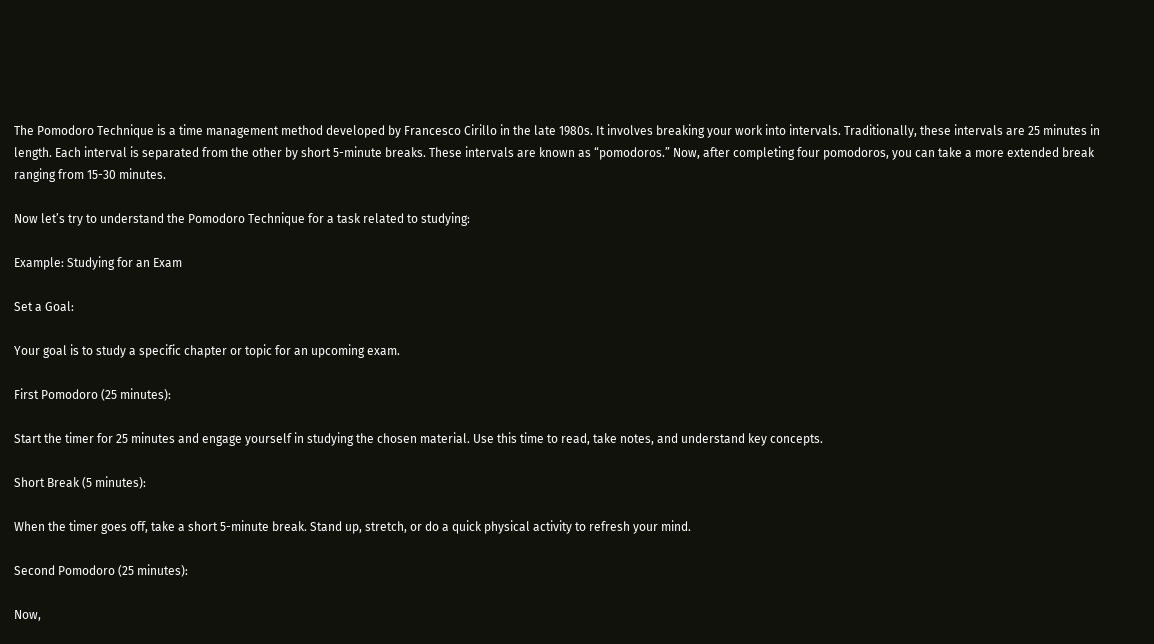The Pomodoro Technique is a time management method developed by Francesco Cirillo in the late 1980s. It involves breaking your work into intervals. Traditionally, these intervals are 25 minutes in length. Each interval is separated from the other by short 5-minute breaks. These intervals are known as “pomodoros.” Now, after completing four pomodoros, you can take a more extended break ranging from 15-30 minutes.

Now let’s try to understand the Pomodoro Technique for a task related to studying:

Example: Studying for an Exam

Set a Goal:

Your goal is to study a specific chapter or topic for an upcoming exam.

First Pomodoro (25 minutes):

Start the timer for 25 minutes and engage yourself in studying the chosen material. Use this time to read, take notes, and understand key concepts.

Short Break (5 minutes):

When the timer goes off, take a short 5-minute break. Stand up, stretch, or do a quick physical activity to refresh your mind.

Second Pomodoro (25 minutes):

Now,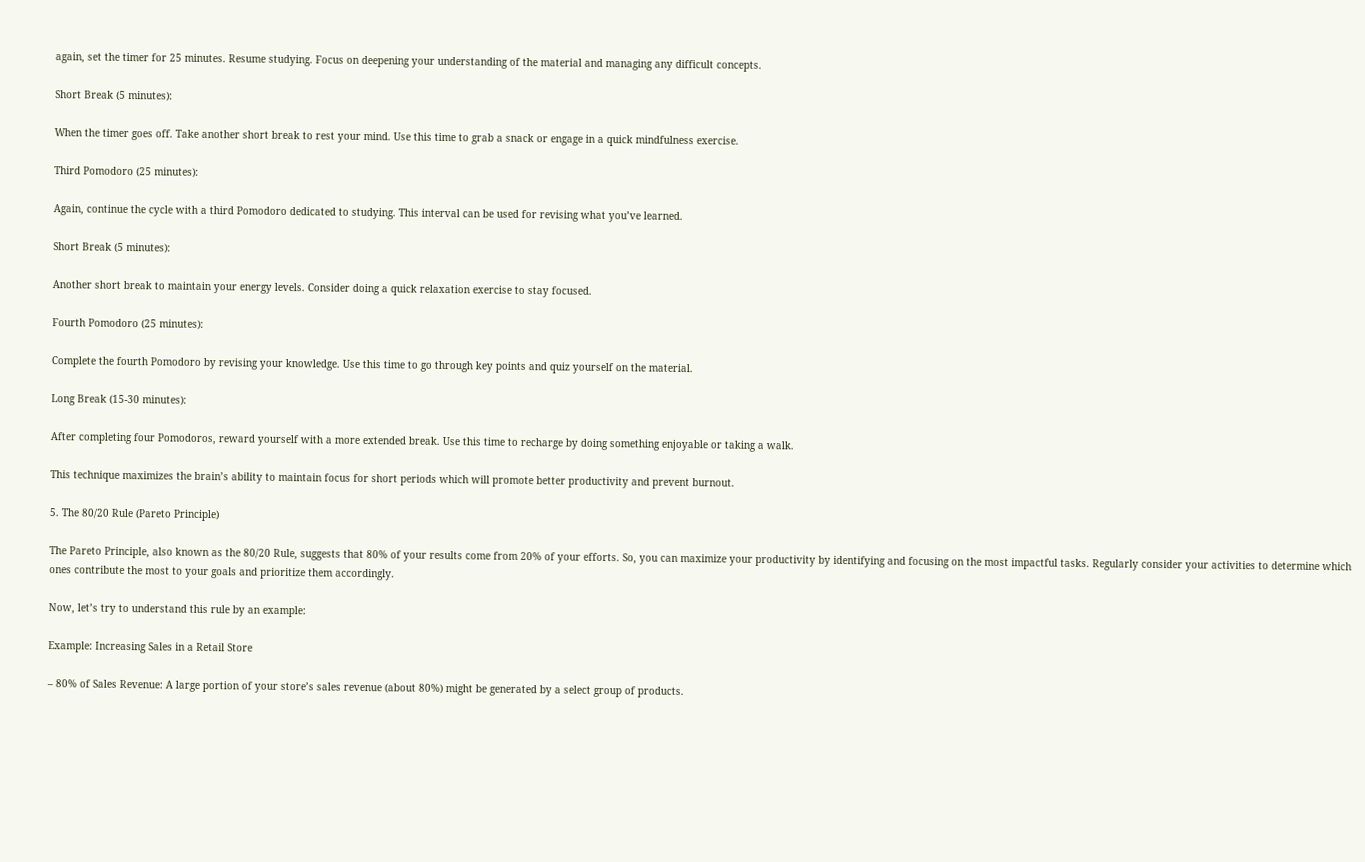again, set the timer for 25 minutes. Resume studying. Focus on deepening your understanding of the material and managing any difficult concepts.

Short Break (5 minutes):

When the timer goes off. Take another short break to rest your mind. Use this time to grab a snack or engage in a quick mindfulness exercise.

Third Pomodoro (25 minutes):

Again, continue the cycle with a third Pomodoro dedicated to studying. This interval can be used for revising what you’ve learned.

Short Break (5 minutes):

Another short break to maintain your energy levels. Consider doing a quick relaxation exercise to stay focused.

Fourth Pomodoro (25 minutes):

Complete the fourth Pomodoro by revising your knowledge. Use this time to go through key points and quiz yourself on the material.

Long Break (15-30 minutes):

After completing four Pomodoros, reward yourself with a more extended break. Use this time to recharge by doing something enjoyable or taking a walk.

This technique maximizes the brain’s ability to maintain focus for short periods which will promote better productivity and prevent burnout.

5. The 80/20 Rule (Pareto Principle)

The Pareto Principle, also known as the 80/20 Rule, suggests that 80% of your results come from 20% of your efforts. So, you can maximize your productivity by identifying and focusing on the most impactful tasks. Regularly consider your activities to determine which ones contribute the most to your goals and prioritize them accordingly.

Now, let’s try to understand this rule by an example:

Example: Increasing Sales in a Retail Store

– 80% of Sales Revenue: A large portion of your store’s sales revenue (about 80%) might be generated by a select group of products.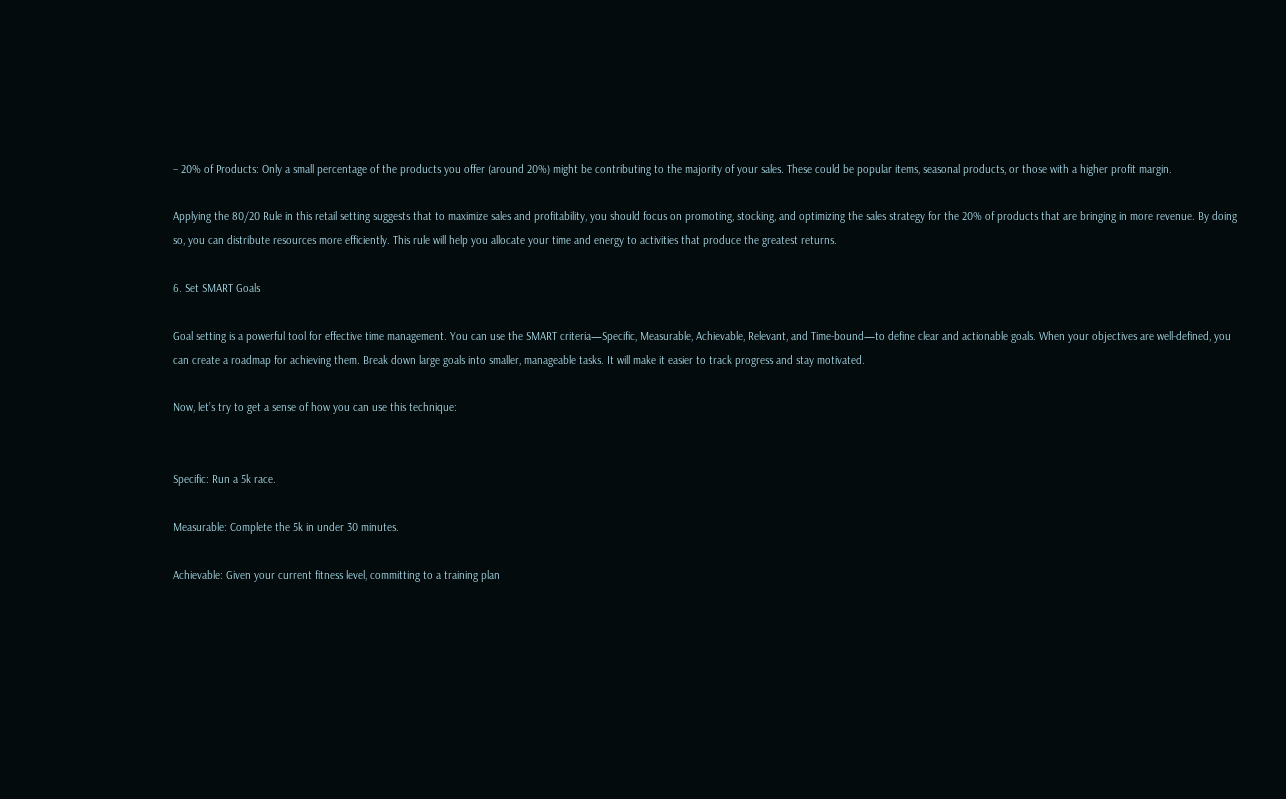– 20% of Products: Only a small percentage of the products you offer (around 20%) might be contributing to the majority of your sales. These could be popular items, seasonal products, or those with a higher profit margin.

Applying the 80/20 Rule in this retail setting suggests that to maximize sales and profitability, you should focus on promoting, stocking, and optimizing the sales strategy for the 20% of products that are bringing in more revenue. By doing so, you can distribute resources more efficiently. This rule will help you allocate your time and energy to activities that produce the greatest returns.

6. Set SMART Goals

Goal setting is a powerful tool for effective time management. You can use the SMART criteria—Specific, Measurable, Achievable, Relevant, and Time-bound—to define clear and actionable goals. When your objectives are well-defined, you can create a roadmap for achieving them. Break down large goals into smaller, manageable tasks. It will make it easier to track progress and stay motivated.

Now, let’s try to get a sense of how you can use this technique:


Specific: Run a 5k race.

Measurable: Complete the 5k in under 30 minutes.

Achievable: Given your current fitness level, committing to a training plan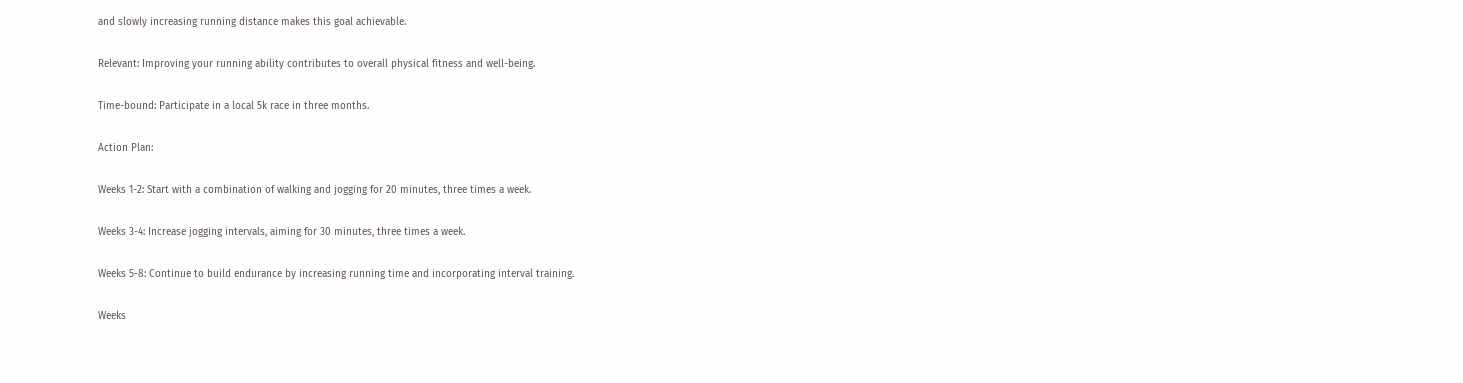and slowly increasing running distance makes this goal achievable.

Relevant: Improving your running ability contributes to overall physical fitness and well-being.

Time-bound: Participate in a local 5k race in three months.

Action Plan:

Weeks 1-2: Start with a combination of walking and jogging for 20 minutes, three times a week.

Weeks 3-4: Increase jogging intervals, aiming for 30 minutes, three times a week.

Weeks 5-8: Continue to build endurance by increasing running time and incorporating interval training.

Weeks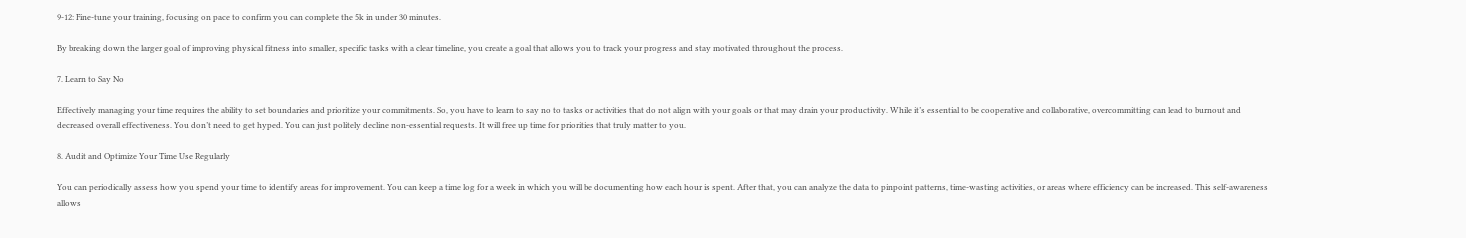9-12: Fine-tune your training, focusing on pace to confirm you can complete the 5k in under 30 minutes.

By breaking down the larger goal of improving physical fitness into smaller, specific tasks with a clear timeline, you create a goal that allows you to track your progress and stay motivated throughout the process.

7. Learn to Say No

Effectively managing your time requires the ability to set boundaries and prioritize your commitments. So, you have to learn to say no to tasks or activities that do not align with your goals or that may drain your productivity. While it’s essential to be cooperative and collaborative, overcommitting can lead to burnout and decreased overall effectiveness. You don’t need to get hyped. You can just politely decline non-essential requests. It will free up time for priorities that truly matter to you.

8. Audit and Optimize Your Time Use Regularly

You can periodically assess how you spend your time to identify areas for improvement. You can keep a time log for a week in which you will be documenting how each hour is spent. After that, you can analyze the data to pinpoint patterns, time-wasting activities, or areas where efficiency can be increased. This self-awareness allows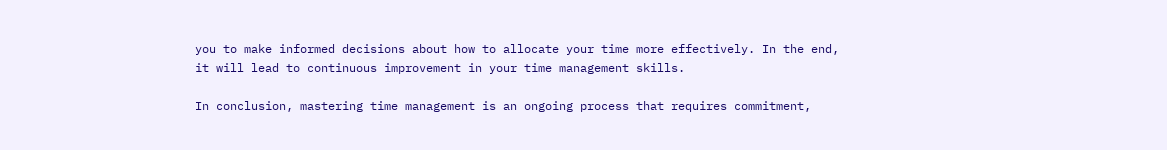you to make informed decisions about how to allocate your time more effectively. In the end, it will lead to continuous improvement in your time management skills.

In conclusion, mastering time management is an ongoing process that requires commitment,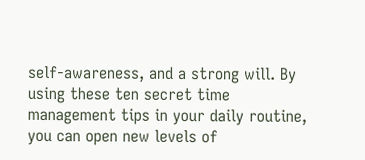self-awareness, and a strong will. By using these ten secret time management tips in your daily routine, you can open new levels of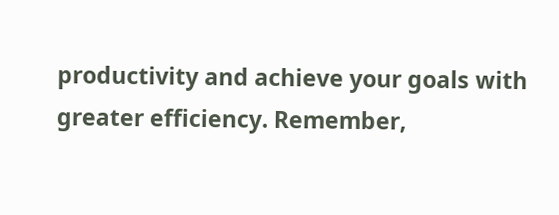productivity and achieve your goals with greater efficiency. Remember,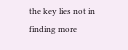the key lies not in finding more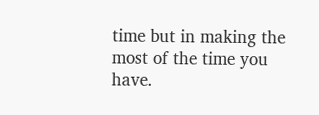time but in making the most of the time you have.